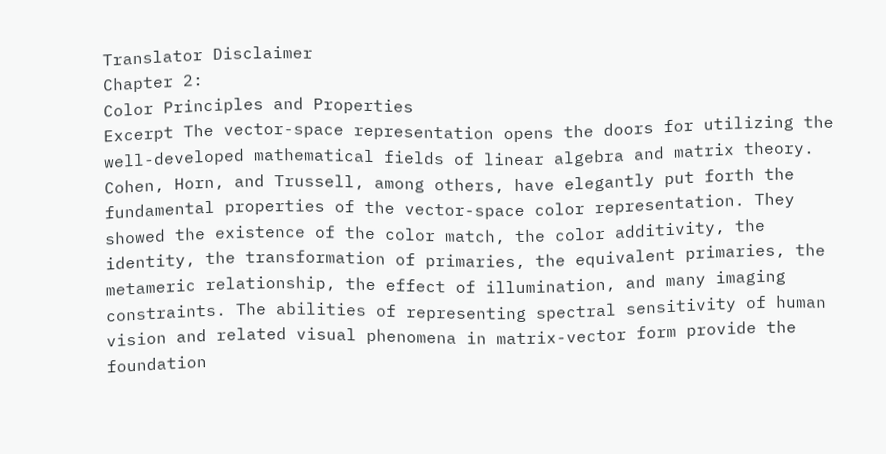Translator Disclaimer
Chapter 2:
Color Principles and Properties
Excerpt The vector-space representation opens the doors for utilizing the well-developed mathematical fields of linear algebra and matrix theory. Cohen, Horn, and Trussell, among others, have elegantly put forth the fundamental properties of the vector-space color representation. They showed the existence of the color match, the color additivity, the identity, the transformation of primaries, the equivalent primaries, the metameric relationship, the effect of illumination, and many imaging constraints. The abilities of representing spectral sensitivity of human vision and related visual phenomena in matrix-vector form provide the foundation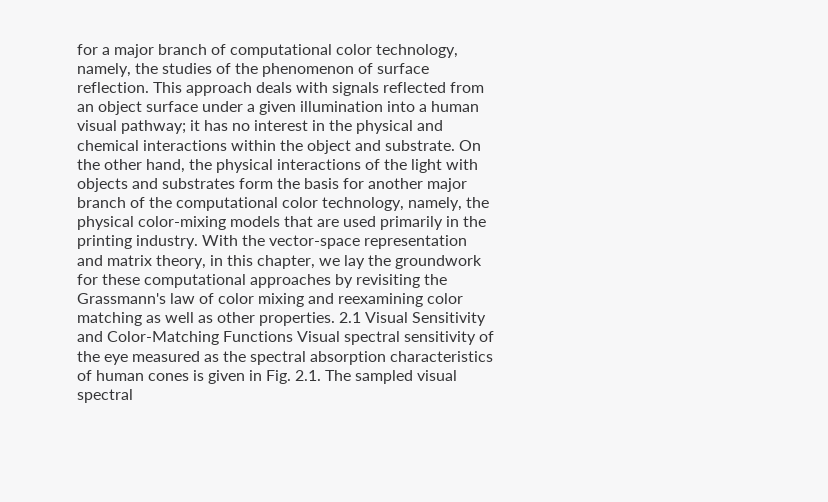for a major branch of computational color technology, namely, the studies of the phenomenon of surface reflection. This approach deals with signals reflected from an object surface under a given illumination into a human visual pathway; it has no interest in the physical and chemical interactions within the object and substrate. On the other hand, the physical interactions of the light with objects and substrates form the basis for another major branch of the computational color technology, namely, the physical color-mixing models that are used primarily in the printing industry. With the vector-space representation and matrix theory, in this chapter, we lay the groundwork for these computational approaches by revisiting the Grassmann's law of color mixing and reexamining color matching as well as other properties. 2.1 Visual Sensitivity and Color-Matching Functions Visual spectral sensitivity of the eye measured as the spectral absorption characteristics of human cones is given in Fig. 2.1. The sampled visual spectral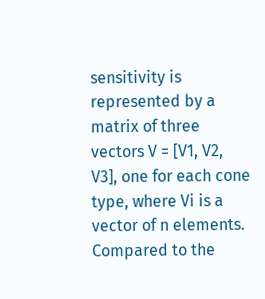sensitivity is represented by a matrix of three vectors V = [V1, V2, V3], one for each cone type, where Vi is a vector of n elements. Compared to the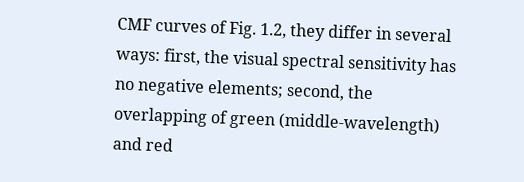CMF curves of Fig. 1.2, they differ in several ways: first, the visual spectral sensitivity has no negative elements; second, the overlapping of green (middle-wavelength) and red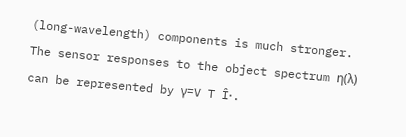(long-wavelength) components is much stronger. The sensor responses to the object spectrum η(λ) can be represented by γ=V T Î⋅.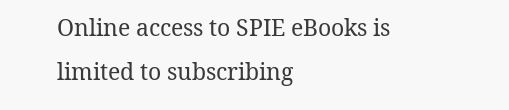Online access to SPIE eBooks is limited to subscribing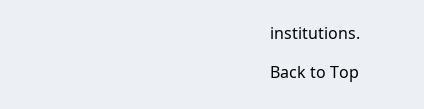institutions.

Back to Top